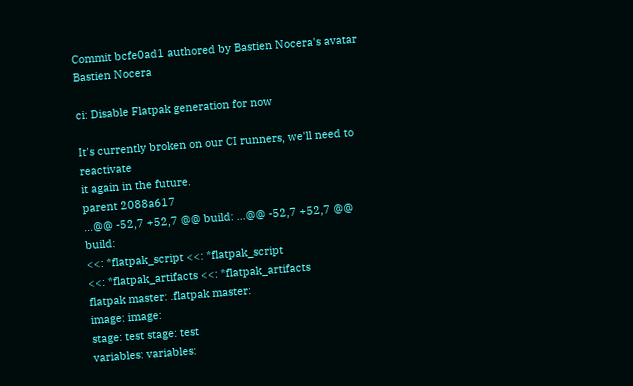Commit bcfe0ad1 authored by Bastien Nocera's avatar Bastien Nocera

ci: Disable Flatpak generation for now

It's currently broken on our CI runners, we'll need to reactivate
it again in the future.
parent 2088a617
...@@ -52,7 +52,7 @@ build: ...@@ -52,7 +52,7 @@ build:
<<: *flatpak_script <<: *flatpak_script
<<: *flatpak_artifacts <<: *flatpak_artifacts
flatpak master: .flatpak master:
image: image:
stage: test stage: test
variables: variables: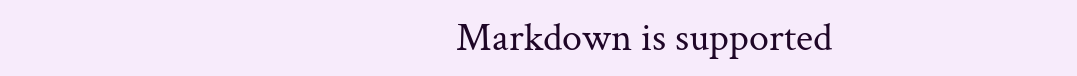Markdown is supported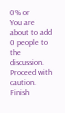0% or
You are about to add 0 people to the discussion. Proceed with caution.
Finish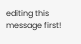editing this message first!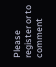Please register or to comment